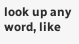look up any word, like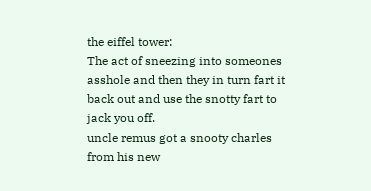the eiffel tower:
The act of sneezing into someones asshole and then they in turn fart it back out and use the snotty fart to jack you off.
uncle remus got a snooty charles from his new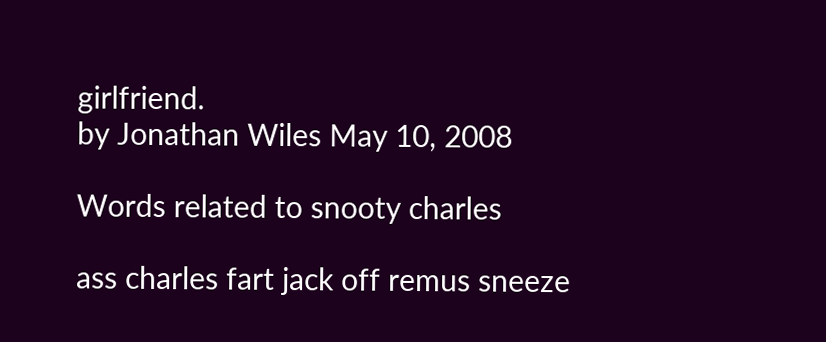girlfriend.
by Jonathan Wiles May 10, 2008

Words related to snooty charles

ass charles fart jack off remus sneeze